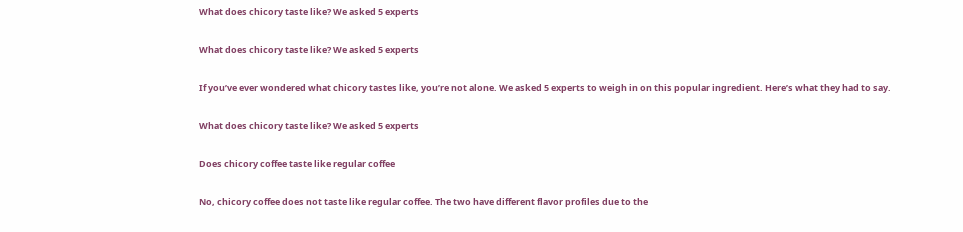What does chicory taste like? We asked 5 experts

What does chicory taste like? We asked 5 experts

If you’ve ever wondered what chicory tastes like, you’re not alone. We asked 5 experts to weigh in on this popular ingredient. Here’s what they had to say.

What does chicory taste like? We asked 5 experts

Does chicory coffee taste like regular coffee

No, chicory coffee does not taste like regular coffee. The two have different flavor profiles due to the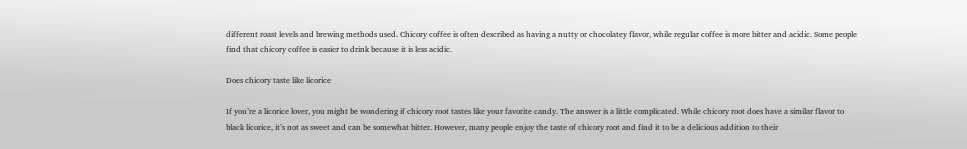different roast levels and brewing methods used. Chicory coffee is often described as having a nutty or chocolatey flavor, while regular coffee is more bitter and acidic. Some people find that chicory coffee is easier to drink because it is less acidic.

Does chicory taste like licorice

If you’re a licorice lover, you might be wondering if chicory root tastes like your favorite candy. The answer is a little complicated. While chicory root does have a similar flavor to black licorice, it’s not as sweet and can be somewhat bitter. However, many people enjoy the taste of chicory root and find it to be a delicious addition to their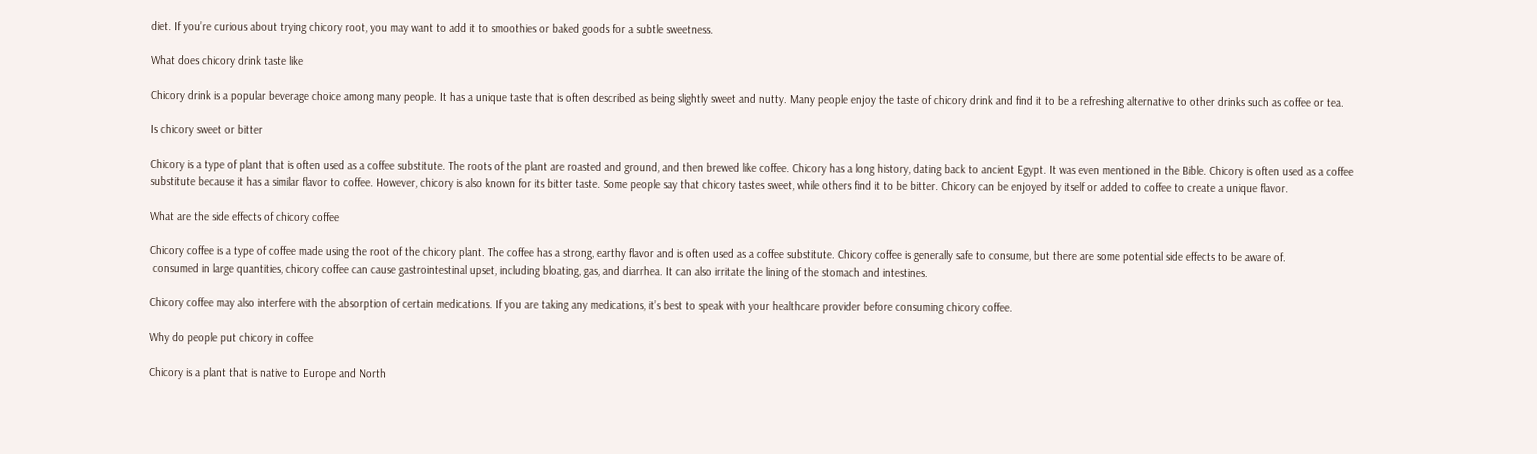diet. If you’re curious about trying chicory root, you may want to add it to smoothies or baked goods for a subtle sweetness.

What does chicory drink taste like

Chicory drink is a popular beverage choice among many people. It has a unique taste that is often described as being slightly sweet and nutty. Many people enjoy the taste of chicory drink and find it to be a refreshing alternative to other drinks such as coffee or tea.

Is chicory sweet or bitter

Chicory is a type of plant that is often used as a coffee substitute. The roots of the plant are roasted and ground, and then brewed like coffee. Chicory has a long history, dating back to ancient Egypt. It was even mentioned in the Bible. Chicory is often used as a coffee substitute because it has a similar flavor to coffee. However, chicory is also known for its bitter taste. Some people say that chicory tastes sweet, while others find it to be bitter. Chicory can be enjoyed by itself or added to coffee to create a unique flavor.

What are the side effects of chicory coffee

Chicory coffee is a type of coffee made using the root of the chicory plant. The coffee has a strong, earthy flavor and is often used as a coffee substitute. Chicory coffee is generally safe to consume, but there are some potential side effects to be aware of.
 consumed in large quantities, chicory coffee can cause gastrointestinal upset, including bloating, gas, and diarrhea. It can also irritate the lining of the stomach and intestines.

Chicory coffee may also interfere with the absorption of certain medications. If you are taking any medications, it’s best to speak with your healthcare provider before consuming chicory coffee.

Why do people put chicory in coffee

Chicory is a plant that is native to Europe and North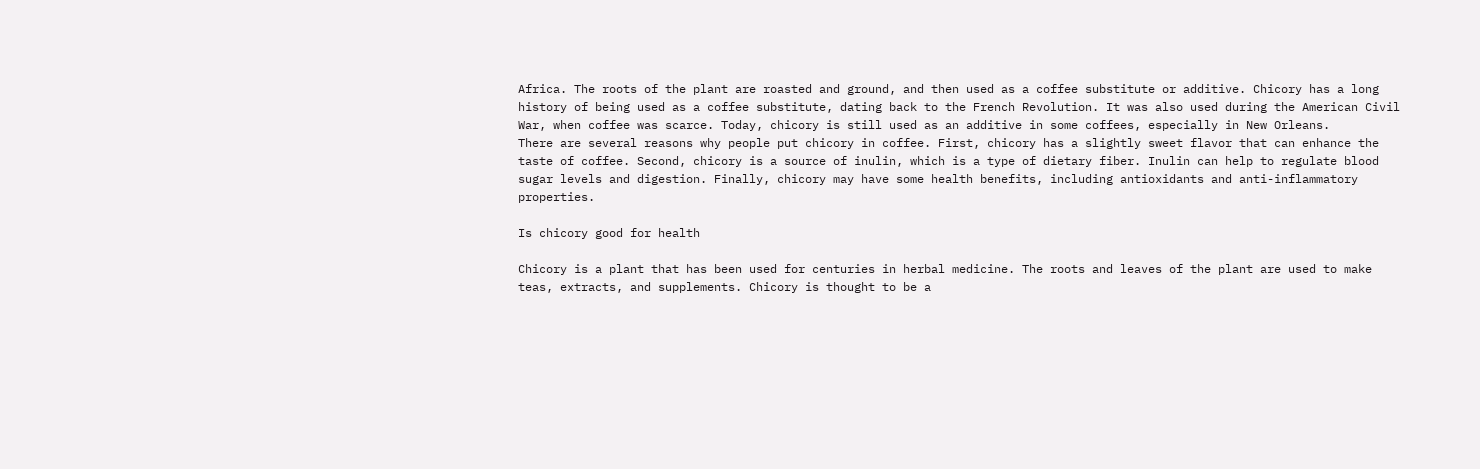Africa. The roots of the plant are roasted and ground, and then used as a coffee substitute or additive. Chicory has a long history of being used as a coffee substitute, dating back to the French Revolution. It was also used during the American Civil War, when coffee was scarce. Today, chicory is still used as an additive in some coffees, especially in New Orleans.
There are several reasons why people put chicory in coffee. First, chicory has a slightly sweet flavor that can enhance the taste of coffee. Second, chicory is a source of inulin, which is a type of dietary fiber. Inulin can help to regulate blood sugar levels and digestion. Finally, chicory may have some health benefits, including antioxidants and anti-inflammatory properties.

Is chicory good for health

Chicory is a plant that has been used for centuries in herbal medicine. The roots and leaves of the plant are used to make teas, extracts, and supplements. Chicory is thought to be a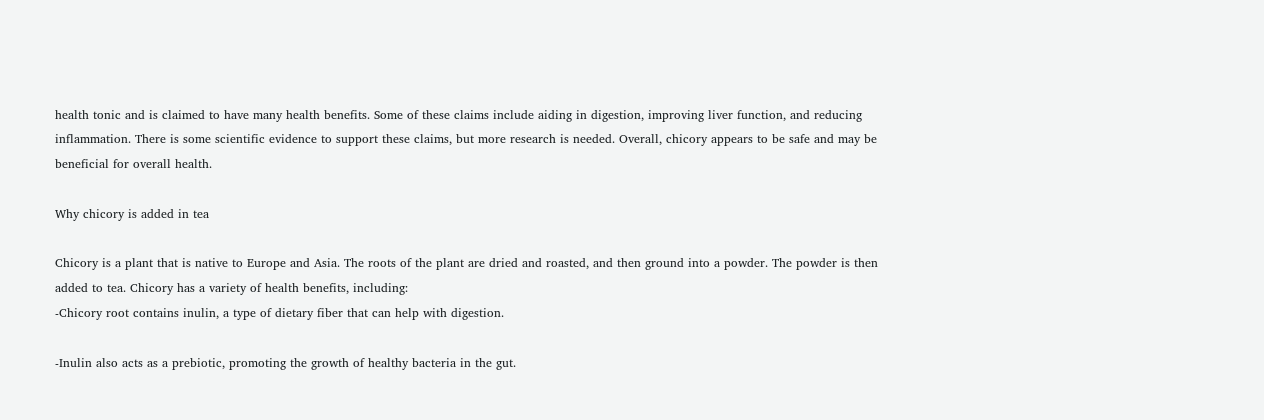health tonic and is claimed to have many health benefits. Some of these claims include aiding in digestion, improving liver function, and reducing inflammation. There is some scientific evidence to support these claims, but more research is needed. Overall, chicory appears to be safe and may be beneficial for overall health.

Why chicory is added in tea

Chicory is a plant that is native to Europe and Asia. The roots of the plant are dried and roasted, and then ground into a powder. The powder is then added to tea. Chicory has a variety of health benefits, including:
-Chicory root contains inulin, a type of dietary fiber that can help with digestion.

-Inulin also acts as a prebiotic, promoting the growth of healthy bacteria in the gut.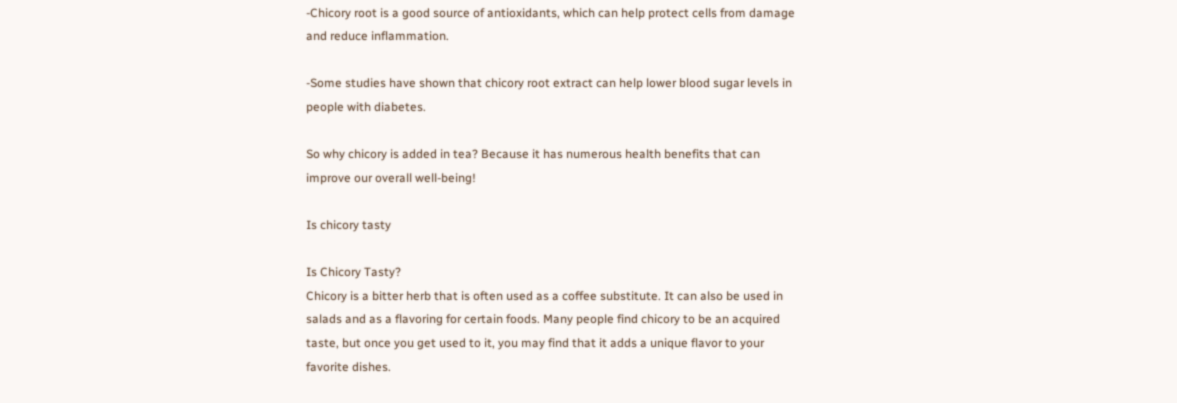-Chicory root is a good source of antioxidants, which can help protect cells from damage and reduce inflammation.

-Some studies have shown that chicory root extract can help lower blood sugar levels in people with diabetes.

So why chicory is added in tea? Because it has numerous health benefits that can improve our overall well-being!

Is chicory tasty

Is Chicory Tasty?
Chicory is a bitter herb that is often used as a coffee substitute. It can also be used in salads and as a flavoring for certain foods. Many people find chicory to be an acquired taste, but once you get used to it, you may find that it adds a unique flavor to your favorite dishes.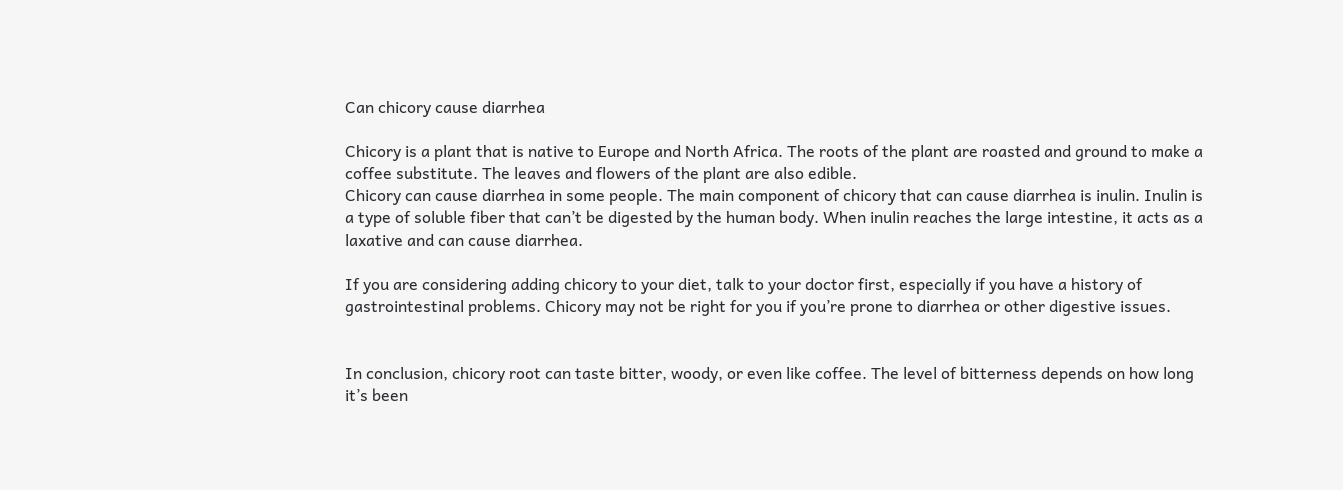Can chicory cause diarrhea

Chicory is a plant that is native to Europe and North Africa. The roots of the plant are roasted and ground to make a coffee substitute. The leaves and flowers of the plant are also edible.
Chicory can cause diarrhea in some people. The main component of chicory that can cause diarrhea is inulin. Inulin is a type of soluble fiber that can’t be digested by the human body. When inulin reaches the large intestine, it acts as a laxative and can cause diarrhea.

If you are considering adding chicory to your diet, talk to your doctor first, especially if you have a history of gastrointestinal problems. Chicory may not be right for you if you’re prone to diarrhea or other digestive issues.


In conclusion, chicory root can taste bitter, woody, or even like coffee. The level of bitterness depends on how long it’s been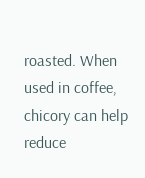roasted. When used in coffee, chicory can help reduce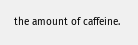the amount of caffeine.